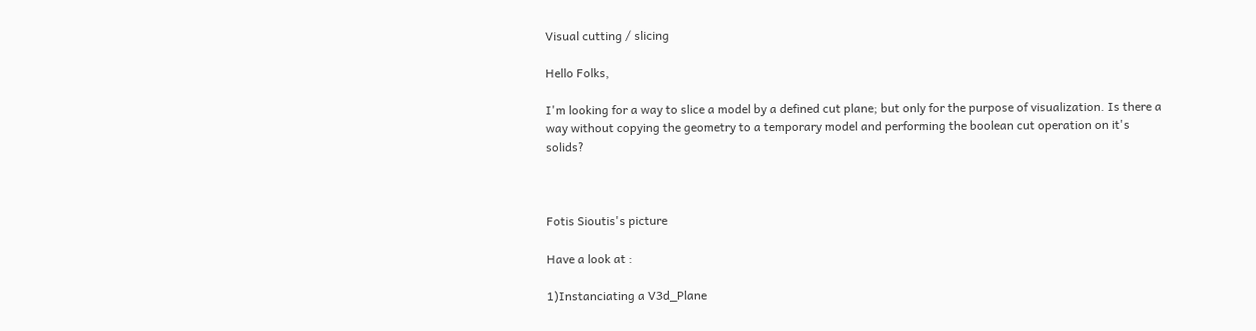Visual cutting / slicing

Hello Folks,

I'm looking for a way to slice a model by a defined cut plane; but only for the purpose of visualization. Is there a way without copying the geometry to a temporary model and performing the boolean cut operation on it's solids?



Fotis Sioutis's picture

Have a look at :

1)Instanciating a V3d_Plane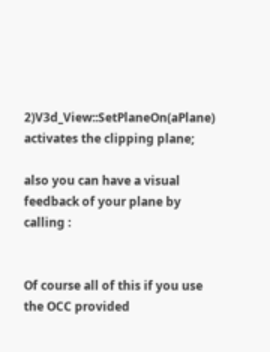2)V3d_View::SetPlaneOn(aPlane) activates the clipping plane;

also you can have a visual feedback of your plane by calling :


Of course all of this if you use the OCC provided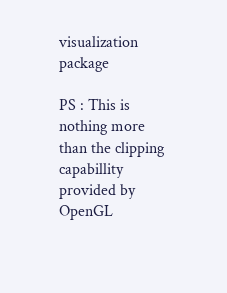visualization package

PS : This is nothing more than the clipping capabillity provided by OpenGL